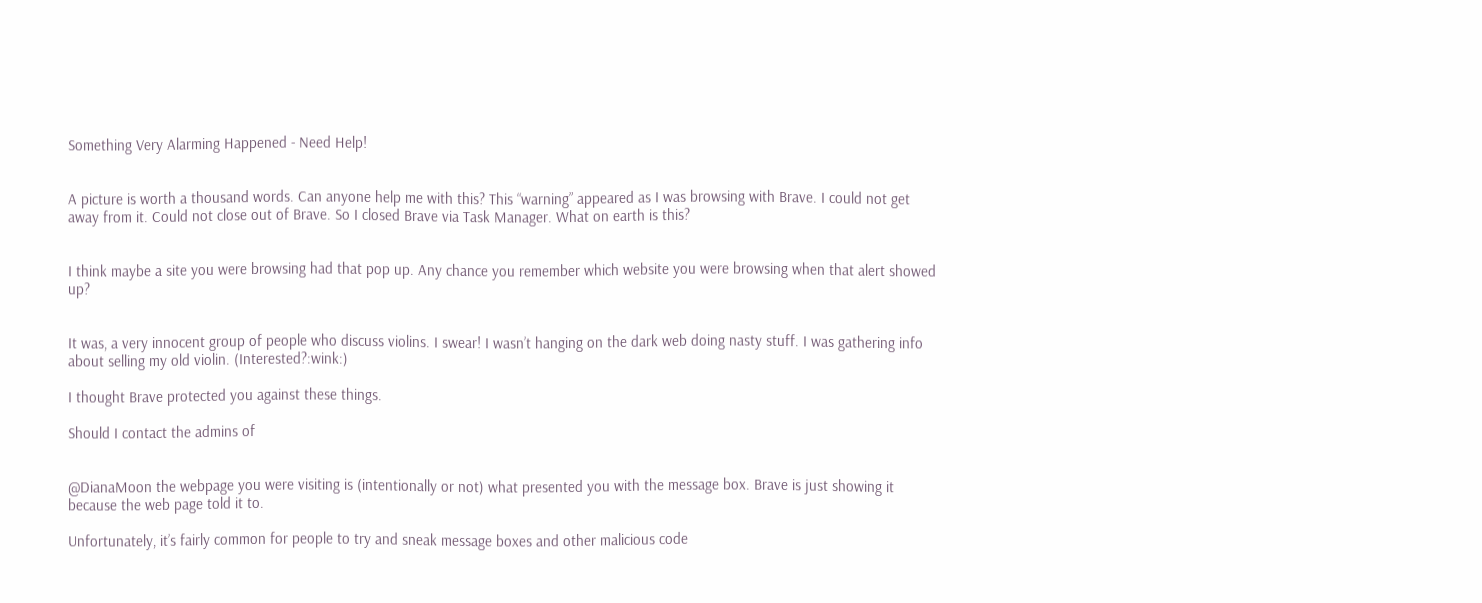Something Very Alarming Happened - Need Help!


A picture is worth a thousand words. Can anyone help me with this? This “warning” appeared as I was browsing with Brave. I could not get away from it. Could not close out of Brave. So I closed Brave via Task Manager. What on earth is this?


I think maybe a site you were browsing had that pop up. Any chance you remember which website you were browsing when that alert showed up?


It was, a very innocent group of people who discuss violins. I swear! I wasn’t hanging on the dark web doing nasty stuff. I was gathering info about selling my old violin. (Interested?:wink:)

I thought Brave protected you against these things.

Should I contact the admins of


@DianaMoon the webpage you were visiting is (intentionally or not) what presented you with the message box. Brave is just showing it because the web page told it to.

Unfortunately, it’s fairly common for people to try and sneak message boxes and other malicious code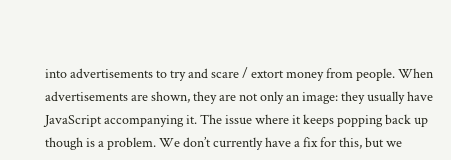into advertisements to try and scare / extort money from people. When advertisements are shown, they are not only an image: they usually have JavaScript accompanying it. The issue where it keeps popping back up though is a problem. We don’t currently have a fix for this, but we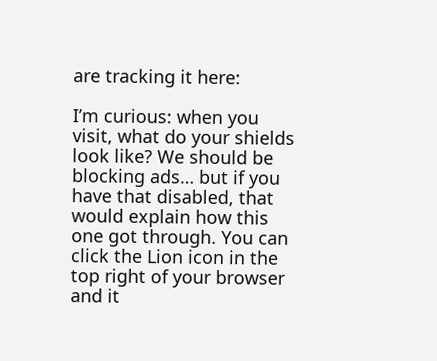are tracking it here:

I’m curious: when you visit, what do your shields look like? We should be blocking ads… but if you have that disabled, that would explain how this one got through. You can click the Lion icon in the top right of your browser and it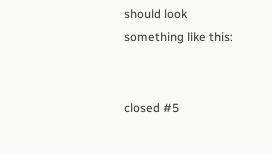should look something like this:


closed #5